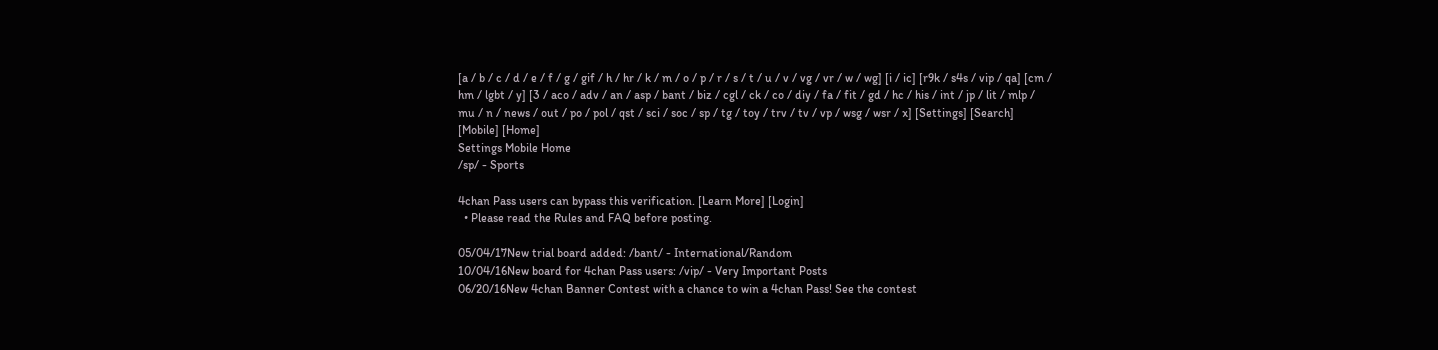[a / b / c / d / e / f / g / gif / h / hr / k / m / o / p / r / s / t / u / v / vg / vr / w / wg] [i / ic] [r9k / s4s / vip / qa] [cm / hm / lgbt / y] [3 / aco / adv / an / asp / bant / biz / cgl / ck / co / diy / fa / fit / gd / hc / his / int / jp / lit / mlp / mu / n / news / out / po / pol / qst / sci / soc / sp / tg / toy / trv / tv / vp / wsg / wsr / x] [Settings] [Search] [Mobile] [Home]
Settings Mobile Home
/sp/ - Sports

4chan Pass users can bypass this verification. [Learn More] [Login]
  • Please read the Rules and FAQ before posting.

05/04/17New trial board added: /bant/ - International/Random
10/04/16New board for 4chan Pass users: /vip/ - Very Important Posts
06/20/16New 4chan Banner Contest with a chance to win a 4chan Pass! See the contest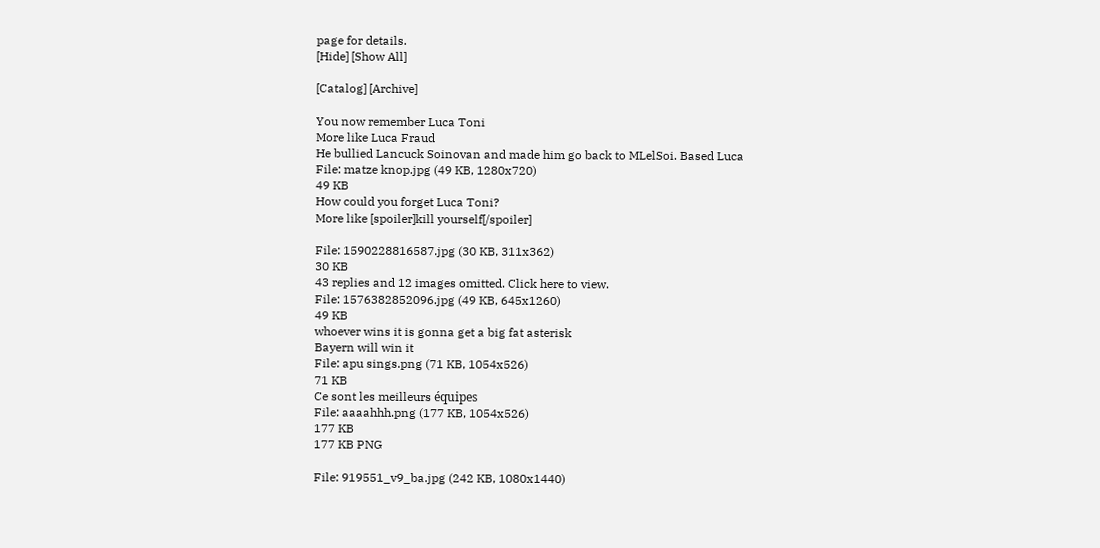page for details.
[Hide] [Show All]

[Catalog] [Archive]

You now remember Luca Toni
More like Luca Fraud
He bullied Lancuck Soinovan and made him go back to MLelSoi. Based Luca
File: matze knop.jpg (49 KB, 1280x720)
49 KB
How could you forget Luca Toni?
More like [spoiler]kill yourself[/spoiler]

File: 1590228816587.jpg (30 KB, 311x362)
30 KB
43 replies and 12 images omitted. Click here to view.
File: 1576382852096.jpg (49 KB, 645x1260)
49 KB
whoever wins it is gonna get a big fat asterisk
Bayern will win it
File: apu sings.png (71 KB, 1054x526)
71 KB
Ce sont les meilleurs équipes
File: aaaahhh.png (177 KB, 1054x526)
177 KB
177 KB PNG

File: 919551_v9_ba.jpg (242 KB, 1080x1440)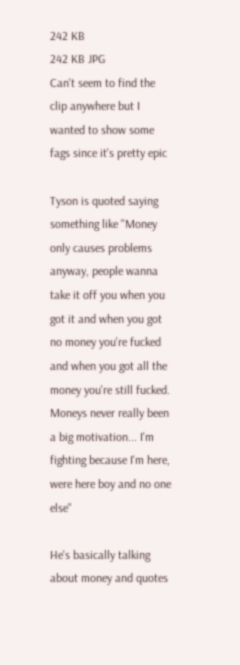242 KB
242 KB JPG
Can't seem to find the clip anywhere but I wanted to show some fags since it's pretty epic

Tyson is quoted saying something like "Money only causes problems anyway, people wanna take it off you when you got it and when you got no money you're fucked and when you got all the money you're still fucked. Moneys never really been a big motivation... I'm fighting because I'm here, were here boy and no one else"

He's basically talking about money and quotes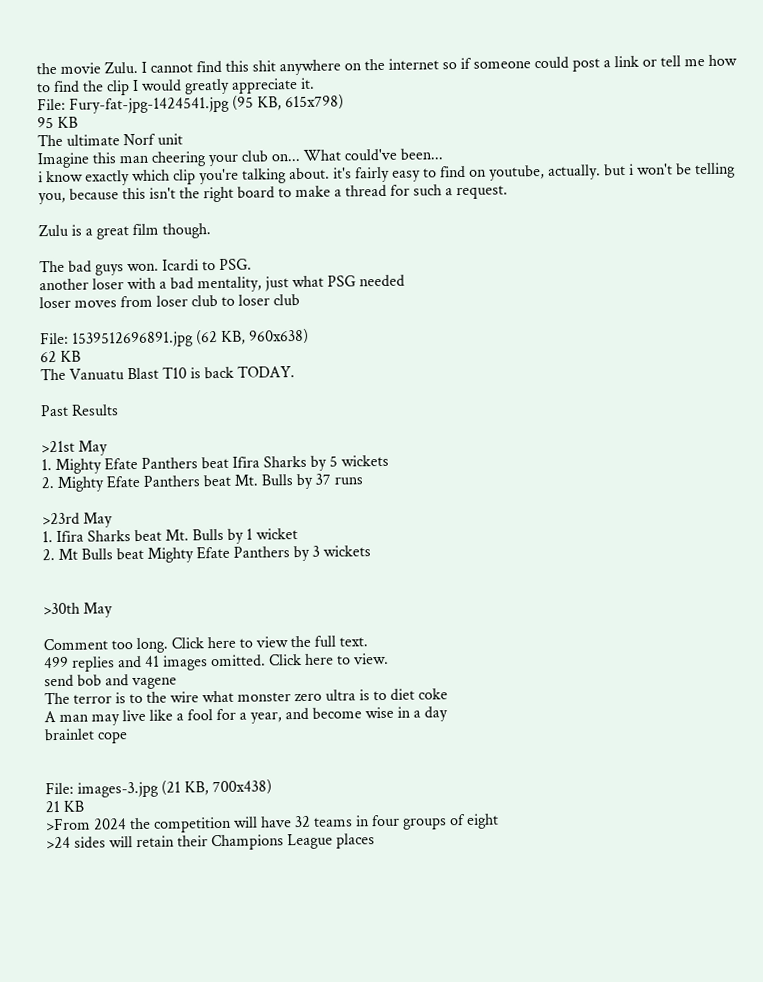the movie Zulu. I cannot find this shit anywhere on the internet so if someone could post a link or tell me how to find the clip I would greatly appreciate it.
File: Fury-fat-jpg-1424541.jpg (95 KB, 615x798)
95 KB
The ultimate Norf unit
Imagine this man cheering your club on... What could've been...
i know exactly which clip you're talking about. it's fairly easy to find on youtube, actually. but i won't be telling you, because this isn't the right board to make a thread for such a request.

Zulu is a great film though.

The bad guys won. Icardi to PSG.
another loser with a bad mentality, just what PSG needed
loser moves from loser club to loser club

File: 1539512696891.jpg (62 KB, 960x638)
62 KB
The Vanuatu Blast T10 is back TODAY.

Past Results

>21st May
1. Mighty Efate Panthers beat Ifira Sharks by 5 wickets
2. Mighty Efate Panthers beat Mt. Bulls by 37 runs

>23rd May
1. Ifira Sharks beat Mt. Bulls by 1 wicket
2. Mt Bulls beat Mighty Efate Panthers by 3 wickets


>30th May

Comment too long. Click here to view the full text.
499 replies and 41 images omitted. Click here to view.
send bob and vagene
The terror is to the wire what monster zero ultra is to diet coke
A man may live like a fool for a year, and become wise in a day
brainlet cope


File: images-3.jpg (21 KB, 700x438)
21 KB
>From 2024 the competition will have 32 teams in four groups of eight
>24 sides will retain their Champions League places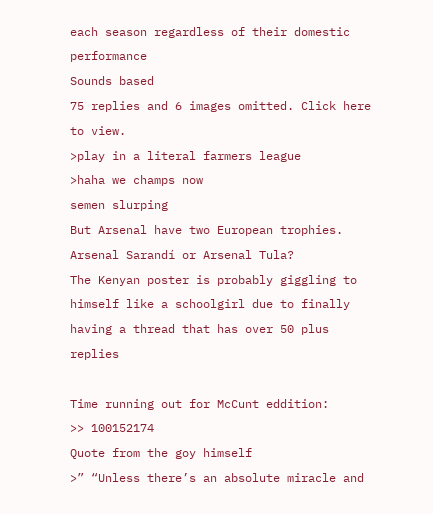each season regardless of their domestic performance
Sounds based
75 replies and 6 images omitted. Click here to view.
>play in a literal farmers league
>haha we champs now
semen slurping
But Arsenal have two European trophies.
Arsenal Sarandí or Arsenal Tula?
The Kenyan poster is probably giggling to himself like a schoolgirl due to finally having a thread that has over 50 plus replies

Time running out for McCunt eddition:
>> 100152174
Quote from the goy himself
>” “Unless there’s an absolute miracle and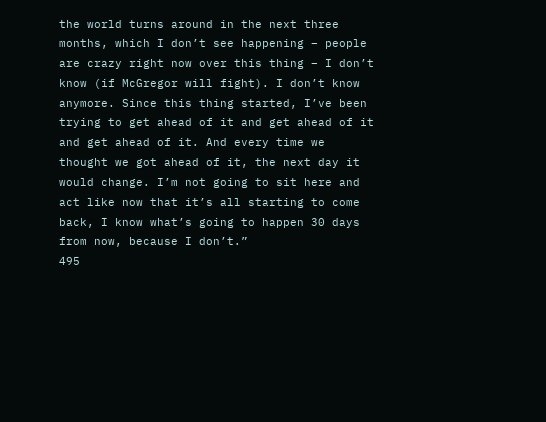the world turns around in the next three months, which I don’t see happening – people are crazy right now over this thing – I don’t know (if McGregor will fight). I don’t know anymore. Since this thing started, I’ve been trying to get ahead of it and get ahead of it and get ahead of it. And every time we thought we got ahead of it, the next day it would change. I’m not going to sit here and act like now that it’s all starting to come back, I know what’s going to happen 30 days from now, because I don’t.”
495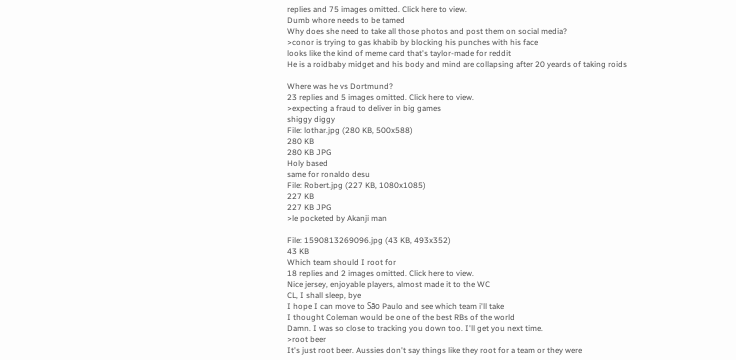replies and 75 images omitted. Click here to view.
Dumb whore needs to be tamed
Why does she need to take all those photos and post them on social media?
>conor is trying to gas khabib by blocking his punches with his face
looks like the kind of meme card that's taylor-made for reddit
He is a roidbaby midget and his body and mind are collapsing after 20 yeards of taking roids

Where was he vs Dortmund?
23 replies and 5 images omitted. Click here to view.
>expecting a fraud to deliver in big games
shiggy diggy
File: lothar.jpg (280 KB, 500x588)
280 KB
280 KB JPG
Holy based
same for ronaldo desu
File: Robert.jpg (227 KB, 1080x1085)
227 KB
227 KB JPG
>le pocketed by Akanji man

File: 1590813269096.jpg (43 KB, 493x352)
43 KB
Which team should I root for
18 replies and 2 images omitted. Click here to view.
Nice jersey, enjoyable players, almost made it to the WC
CL, I shall sleep, bye
I hope I can move to São Paulo and see which team i'll take
I thought Coleman would be one of the best RBs of the world
Damn. I was so close to tracking you down too. I'll get you next time.
>root beer
It's just root beer. Aussies don't say things like they root for a team or they were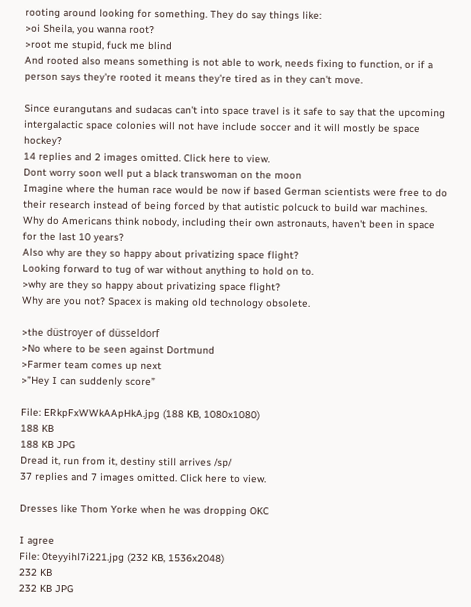rooting around looking for something. They do say things like:
>oi Sheila, you wanna root?
>root me stupid, fuck me blind
And rooted also means something is not able to work, needs fixing to function, or if a person says they're rooted it means they're tired as in they can't move.

Since eurangutans and sudacas can't into space travel is it safe to say that the upcoming intergalactic space colonies will not have include soccer and it will mostly be space hockey?
14 replies and 2 images omitted. Click here to view.
Dont worry soon well put a black transwoman on the moon
Imagine where the human race would be now if based German scientists were free to do their research instead of being forced by that autistic polcuck to build war machines.
Why do Americans think nobody, including their own astronauts, haven't been in space for the last 10 years?
Also why are they so happy about privatizing space flight?
Looking forward to tug of war without anything to hold on to.
>why are they so happy about privatizing space flight?
Why are you not? Spacex is making old technology obsolete.

>the düstroyer of düsseldorf
>No where to be seen against Dortmund
>Farmer team comes up next
>”Hey I can suddenly score”

File: ERkpFxWWkAApHkA.jpg (188 KB, 1080x1080)
188 KB
188 KB JPG
Dread it, run from it, destiny still arrives /sp/
37 replies and 7 images omitted. Click here to view.

Dresses like Thom Yorke when he was dropping OKC

I agree
File: 0teyyihl7i221.jpg (232 KB, 1536x2048)
232 KB
232 KB JPG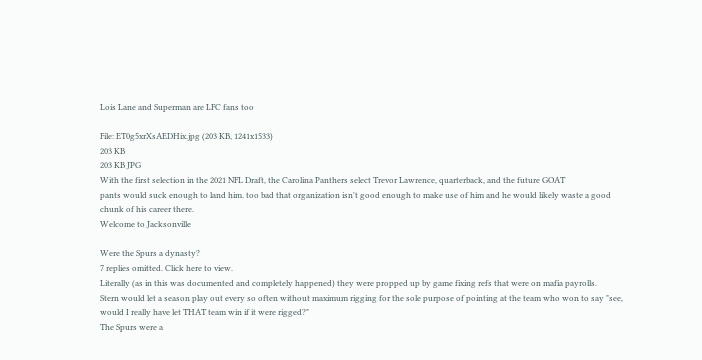Lois Lane and Superman are LFC fans too

File: ET0g5xrXsAEDHix.jpg (203 KB, 1241x1533)
203 KB
203 KB JPG
With the first selection in the 2021 NFL Draft, the Carolina Panthers select Trevor Lawrence, quarterback, and the future GOAT
pants would suck enough to land him. too bad that organization isn't good enough to make use of him and he would likely waste a good chunk of his career there.
Welcome to Jacksonville

Were the Spurs a dynasty?
7 replies omitted. Click here to view.
Literally (as in this was documented and completely happened) they were propped up by game fixing refs that were on mafia payrolls.
Stern would let a season play out every so often without maximum rigging for the sole purpose of pointing at the team who won to say "see, would I really have let THAT team win if it were rigged?"
The Spurs were a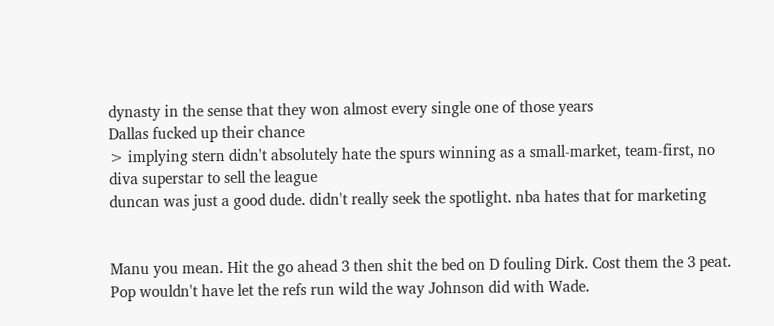dynasty in the sense that they won almost every single one of those years
Dallas fucked up their chance
> implying stern didn't absolutely hate the spurs winning as a small-market, team-first, no diva superstar to sell the league
duncan was just a good dude. didn't really seek the spotlight. nba hates that for marketing


Manu you mean. Hit the go ahead 3 then shit the bed on D fouling Dirk. Cost them the 3 peat. Pop wouldn't have let the refs run wild the way Johnson did with Wade.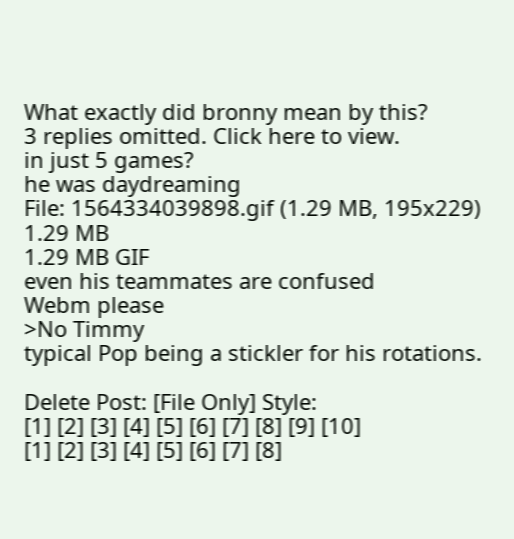What exactly did bronny mean by this?
3 replies omitted. Click here to view.
in just 5 games?
he was daydreaming
File: 1564334039898.gif (1.29 MB, 195x229)
1.29 MB
1.29 MB GIF
even his teammates are confused
Webm please
>No Timmy
typical Pop being a stickler for his rotations.

Delete Post: [File Only] Style:
[1] [2] [3] [4] [5] [6] [7] [8] [9] [10]
[1] [2] [3] [4] [5] [6] [7] [8]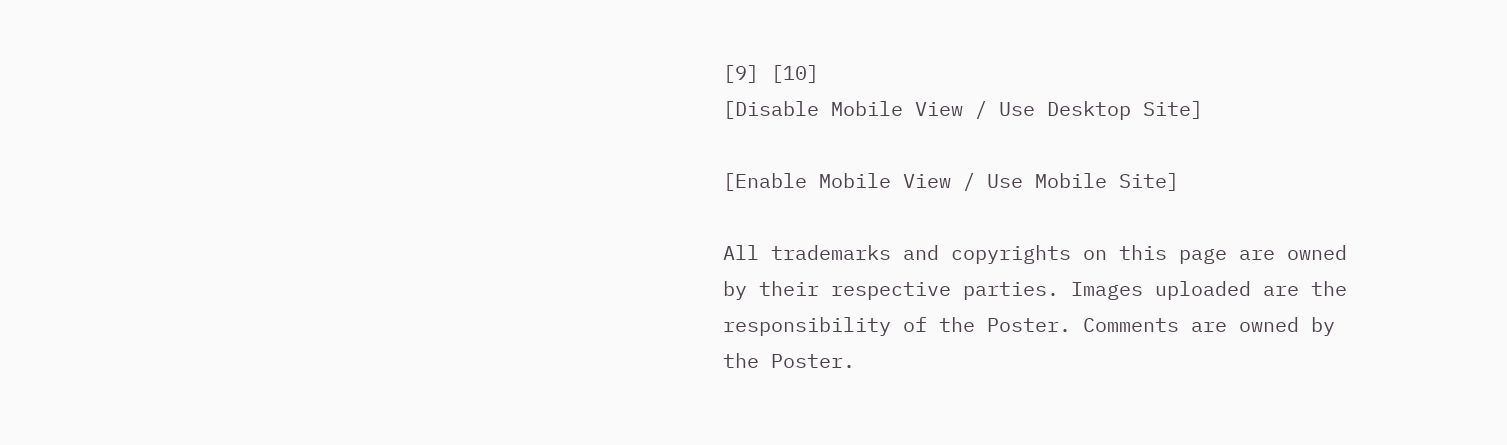[9] [10]
[Disable Mobile View / Use Desktop Site]

[Enable Mobile View / Use Mobile Site]

All trademarks and copyrights on this page are owned by their respective parties. Images uploaded are the responsibility of the Poster. Comments are owned by the Poster.